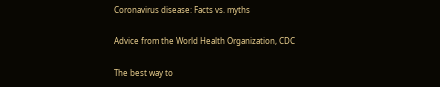Coronavirus disease: Facts vs. myths

Advice from the World Health Organization, CDC

The best way to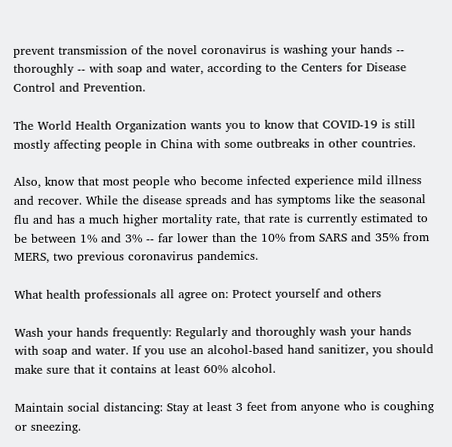prevent transmission of the novel coronavirus is washing your hands -- thoroughly -- with soap and water, according to the Centers for Disease Control and Prevention.

The World Health Organization wants you to know that COVID-19 is still mostly affecting people in China with some outbreaks in other countries.

Also, know that most people who become infected experience mild illness and recover. While the disease spreads and has symptoms like the seasonal flu and has a much higher mortality rate, that rate is currently estimated to be between 1% and 3% -- far lower than the 10% from SARS and 35% from MERS, two previous coronavirus pandemics.

What health professionals all agree on: Protect yourself and others

Wash your hands frequently: Regularly and thoroughly wash your hands with soap and water. If you use an alcohol-based hand sanitizer, you should make sure that it contains at least 60% alcohol.

Maintain social distancing: Stay at least 3 feet from anyone who is coughing or sneezing.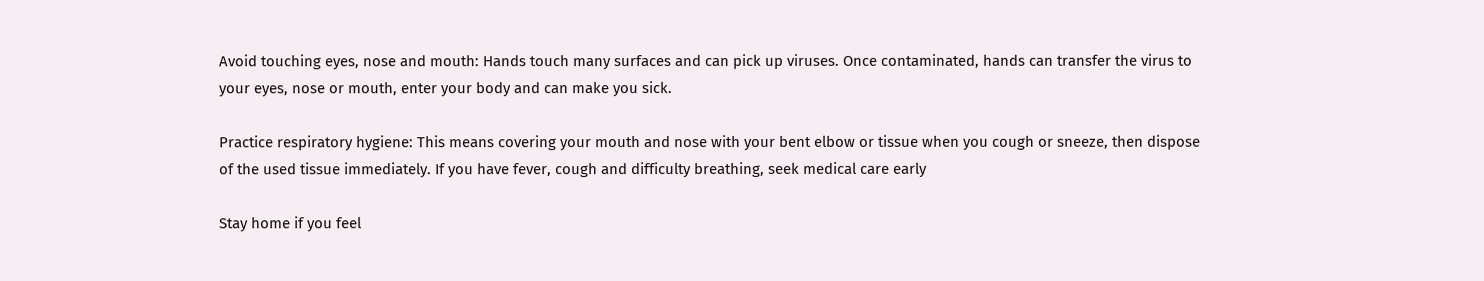Avoid touching eyes, nose and mouth: Hands touch many surfaces and can pick up viruses. Once contaminated, hands can transfer the virus to your eyes, nose or mouth, enter your body and can make you sick.

Practice respiratory hygiene: This means covering your mouth and nose with your bent elbow or tissue when you cough or sneeze, then dispose of the used tissue immediately. If you have fever, cough and difficulty breathing, seek medical care early

Stay home if you feel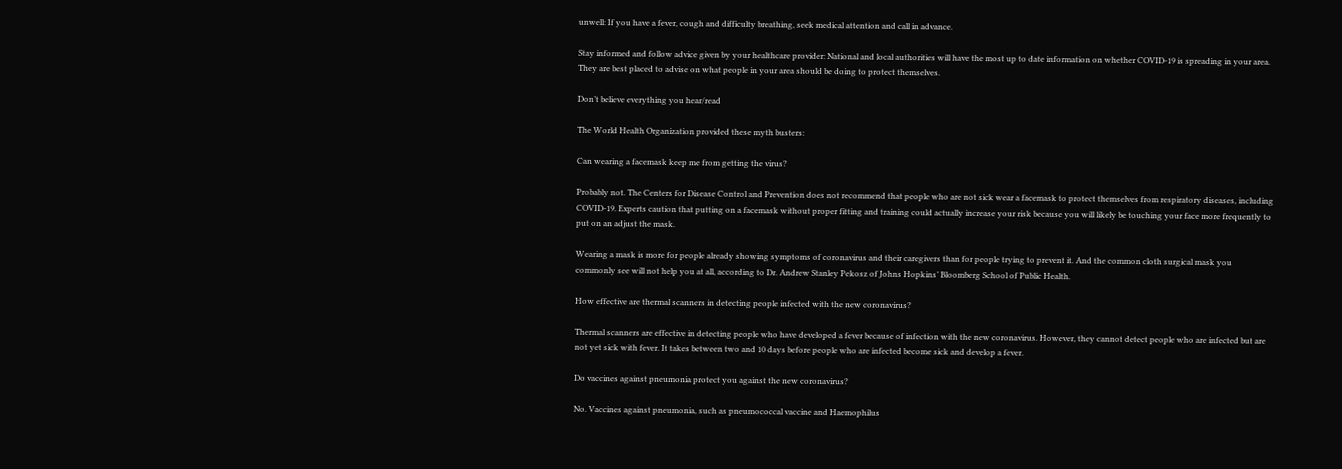unwell: If you have a fever, cough and difficulty breathing, seek medical attention and call in advance.

Stay informed and follow advice given by your healthcare provider: National and local authorities will have the most up to date information on whether COVID-19 is spreading in your area. They are best placed to advise on what people in your area should be doing to protect themselves.

Don’t believe everything you hear/read

The World Health Organization provided these myth busters:

Can wearing a facemask keep me from getting the virus?

Probably not. The Centers for Disease Control and Prevention does not recommend that people who are not sick wear a facemask to protect themselves from respiratory diseases, including COVID-19. Experts caution that putting on a facemask without proper fitting and training could actually increase your risk because you will likely be touching your face more frequently to put on an adjust the mask.

Wearing a mask is more for people already showing symptoms of coronavirus and their caregivers than for people trying to prevent it. And the common cloth surgical mask you commonly see will not help you at all, according to Dr. Andrew Stanley Pekosz of Johns Hopkins’ Bloomberg School of Public Health.

How effective are thermal scanners in detecting people infected with the new coronavirus?

Thermal scanners are effective in detecting people who have developed a fever because of infection with the new coronavirus. However, they cannot detect people who are infected but are not yet sick with fever. It takes between two and 10 days before people who are infected become sick and develop a fever.

Do vaccines against pneumonia protect you against the new coronavirus?

No. Vaccines against pneumonia, such as pneumococcal vaccine and Haemophilus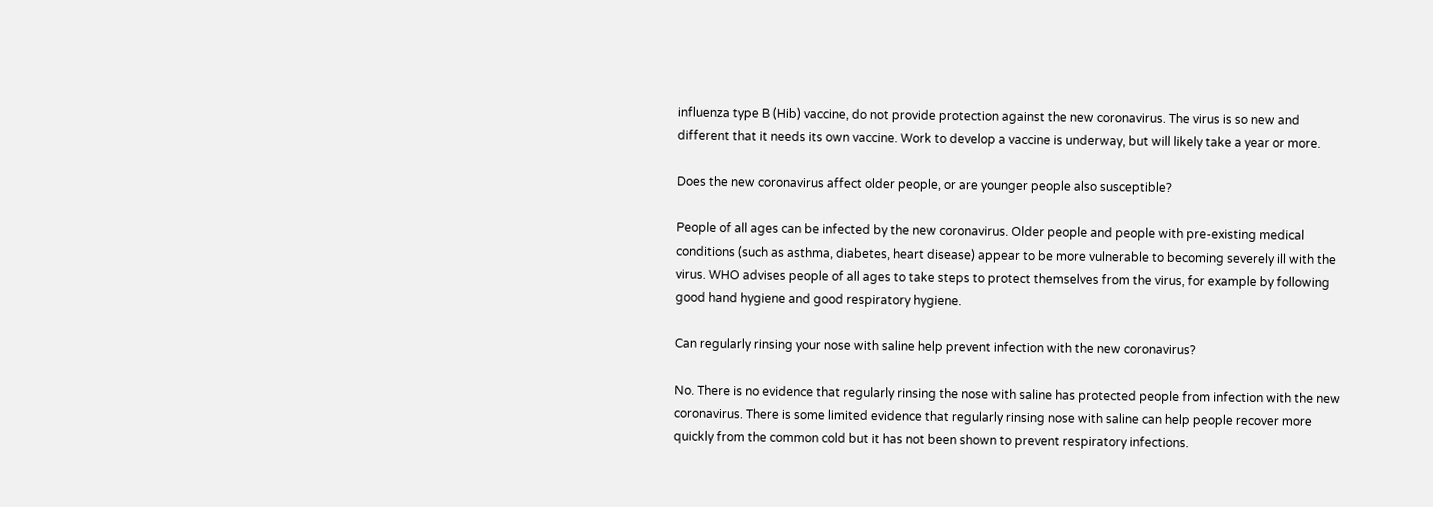influenza type B (Hib) vaccine, do not provide protection against the new coronavirus. The virus is so new and different that it needs its own vaccine. Work to develop a vaccine is underway, but will likely take a year or more.

Does the new coronavirus affect older people, or are younger people also susceptible?

People of all ages can be infected by the new coronavirus. Older people and people with pre-existing medical conditions (such as asthma, diabetes, heart disease) appear to be more vulnerable to becoming severely ill with the virus. WHO advises people of all ages to take steps to protect themselves from the virus, for example by following good hand hygiene and good respiratory hygiene.

Can regularly rinsing your nose with saline help prevent infection with the new coronavirus?

No. There is no evidence that regularly rinsing the nose with saline has protected people from infection with the new coronavirus. There is some limited evidence that regularly rinsing nose with saline can help people recover more quickly from the common cold but it has not been shown to prevent respiratory infections.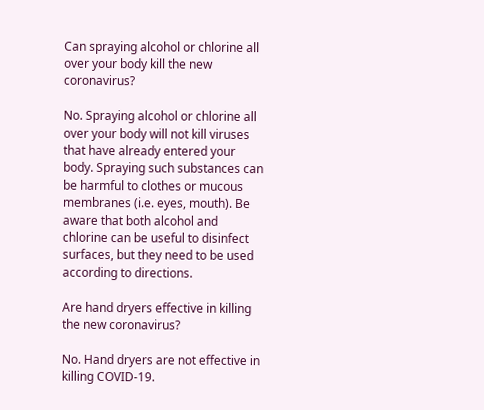Can spraying alcohol or chlorine all over your body kill the new coronavirus?

No. Spraying alcohol or chlorine all over your body will not kill viruses that have already entered your body. Spraying such substances can be harmful to clothes or mucous membranes (i.e. eyes, mouth). Be aware that both alcohol and chlorine can be useful to disinfect surfaces, but they need to be used according to directions.

Are hand dryers effective in killing the new coronavirus?

No. Hand dryers are not effective in killing COVID-19.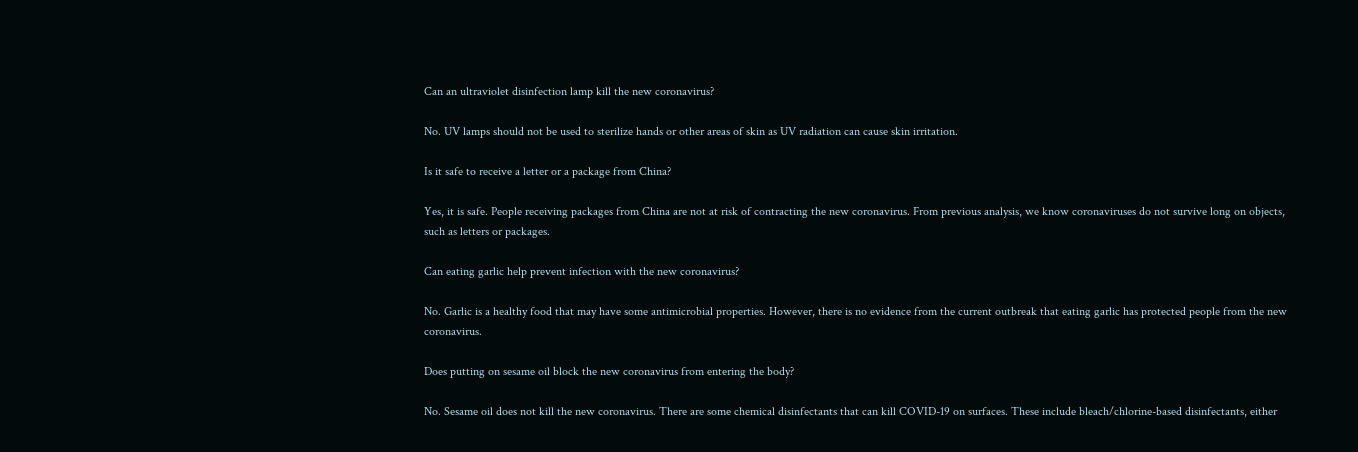Can an ultraviolet disinfection lamp kill the new coronavirus?

No. UV lamps should not be used to sterilize hands or other areas of skin as UV radiation can cause skin irritation.

Is it safe to receive a letter or a package from China?

Yes, it is safe. People receiving packages from China are not at risk of contracting the new coronavirus. From previous analysis, we know coronaviruses do not survive long on objects, such as letters or packages.

Can eating garlic help prevent infection with the new coronavirus?

No. Garlic is a healthy food that may have some antimicrobial properties. However, there is no evidence from the current outbreak that eating garlic has protected people from the new coronavirus.

Does putting on sesame oil block the new coronavirus from entering the body?

No. Sesame oil does not kill the new coronavirus. There are some chemical disinfectants that can kill COVID-19 on surfaces. These include bleach/chlorine-based disinfectants, either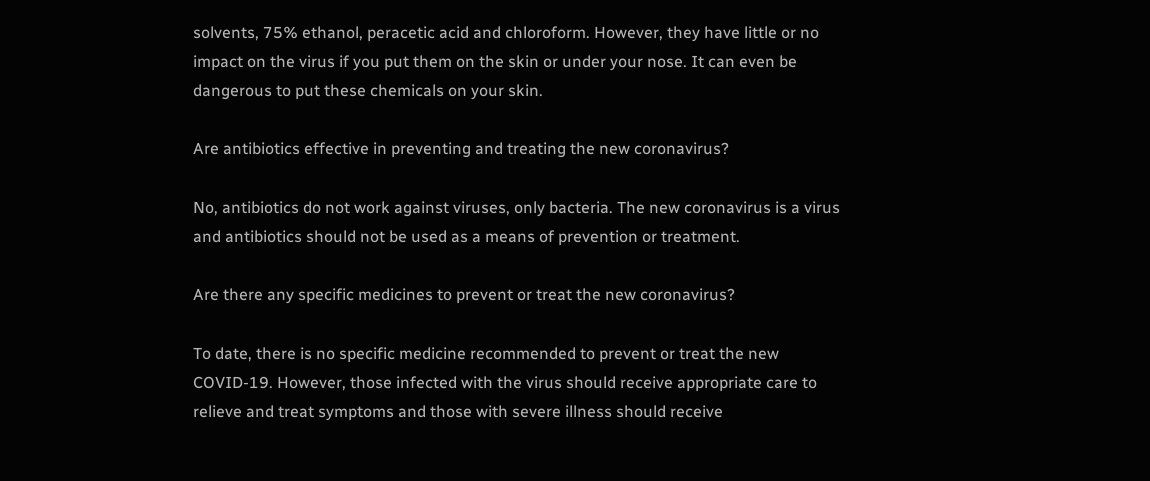solvents, 75% ethanol, peracetic acid and chloroform. However, they have little or no impact on the virus if you put them on the skin or under your nose. It can even be dangerous to put these chemicals on your skin.

Are antibiotics effective in preventing and treating the new coronavirus?

No, antibiotics do not work against viruses, only bacteria. The new coronavirus is a virus and antibiotics should not be used as a means of prevention or treatment.

Are there any specific medicines to prevent or treat the new coronavirus?

To date, there is no specific medicine recommended to prevent or treat the new COVID-19. However, those infected with the virus should receive appropriate care to relieve and treat symptoms and those with severe illness should receive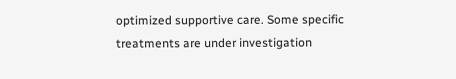optimized supportive care. Some specific treatments are under investigation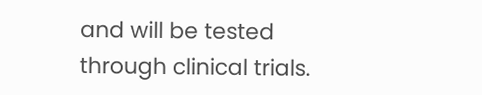and will be tested through clinical trials.